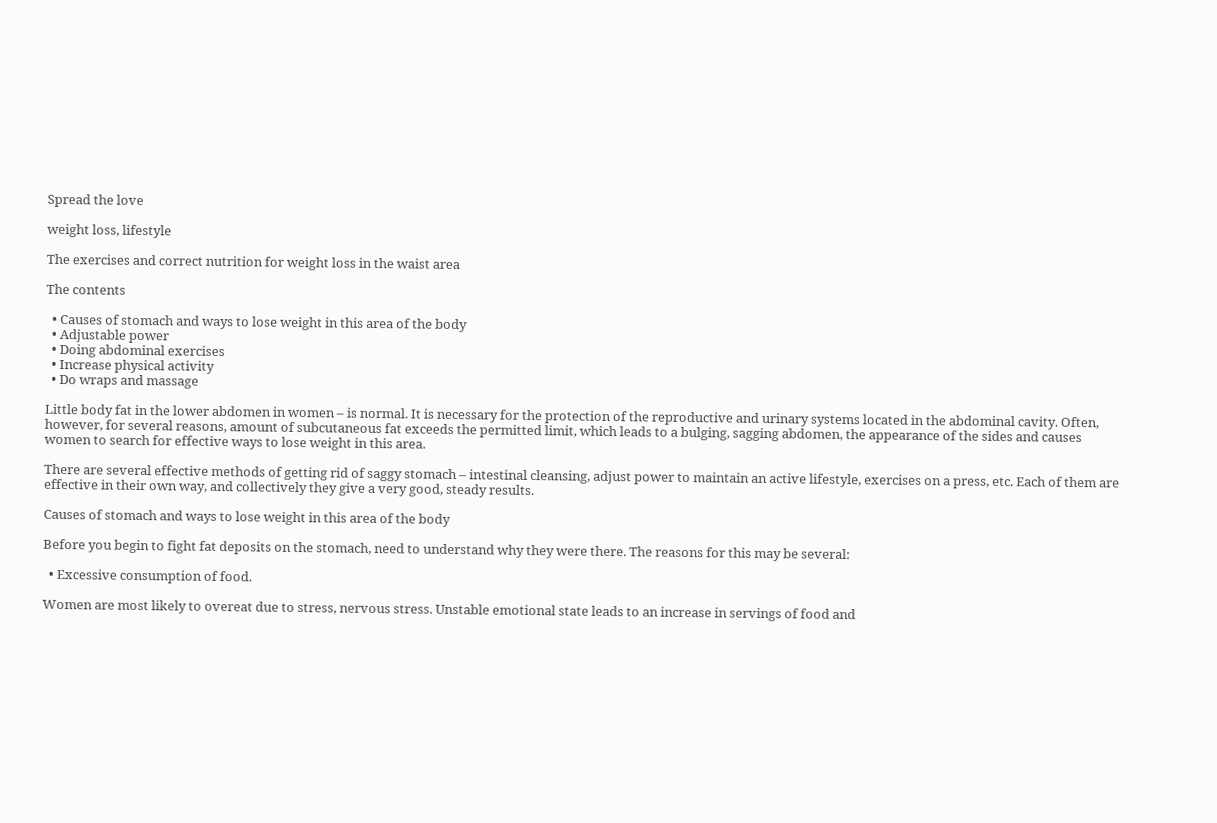Spread the love

weight loss, lifestyle

The exercises and correct nutrition for weight loss in the waist area

The contents

  • Causes of stomach and ways to lose weight in this area of the body
  • Adjustable power
  • Doing abdominal exercises
  • Increase physical activity
  • Do wraps and massage

Little body fat in the lower abdomen in women – is normal. It is necessary for the protection of the reproductive and urinary systems located in the abdominal cavity. Often, however, for several reasons, amount of subcutaneous fat exceeds the permitted limit, which leads to a bulging, sagging abdomen, the appearance of the sides and causes women to search for effective ways to lose weight in this area.

There are several effective methods of getting rid of saggy stomach – intestinal cleansing, adjust power to maintain an active lifestyle, exercises on a press, etc. Each of them are effective in their own way, and collectively they give a very good, steady results.

Causes of stomach and ways to lose weight in this area of the body

Before you begin to fight fat deposits on the stomach, need to understand why they were there. The reasons for this may be several:

  • Excessive consumption of food.

Women are most likely to overeat due to stress, nervous stress. Unstable emotional state leads to an increase in servings of food and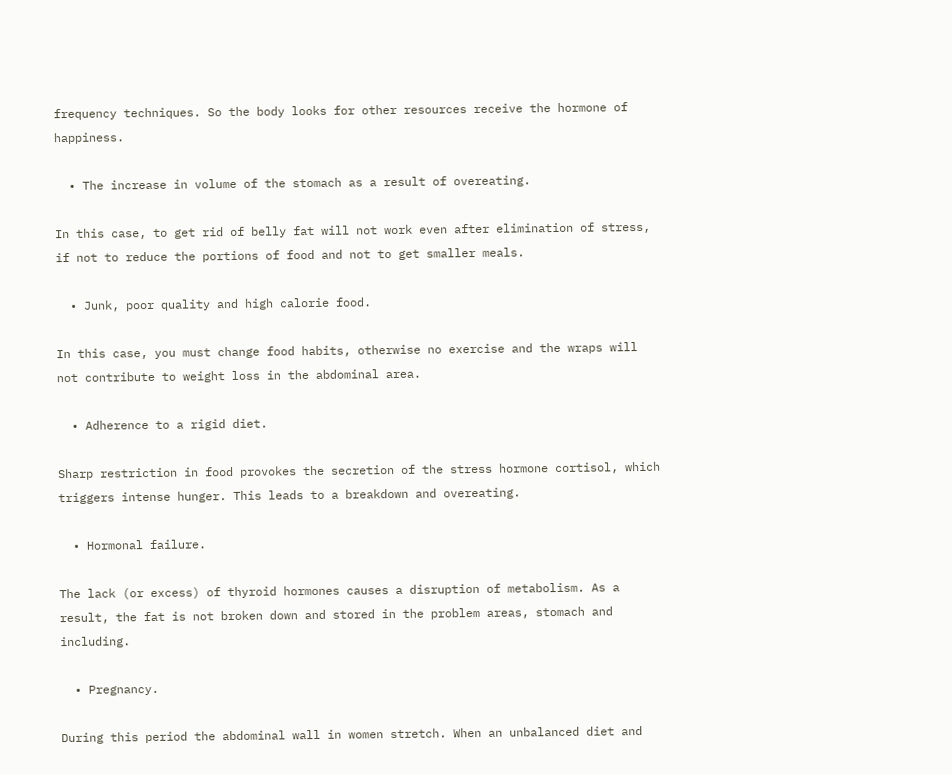frequency techniques. So the body looks for other resources receive the hormone of happiness.

  • The increase in volume of the stomach as a result of overeating.

In this case, to get rid of belly fat will not work even after elimination of stress, if not to reduce the portions of food and not to get smaller meals.

  • Junk, poor quality and high calorie food.

In this case, you must change food habits, otherwise no exercise and the wraps will not contribute to weight loss in the abdominal area.

  • Adherence to a rigid diet.

Sharp restriction in food provokes the secretion of the stress hormone cortisol, which triggers intense hunger. This leads to a breakdown and overeating.

  • Hormonal failure.

The lack (or excess) of thyroid hormones causes a disruption of metabolism. As a result, the fat is not broken down and stored in the problem areas, stomach and including.

  • Pregnancy.

During this period the abdominal wall in women stretch. When an unbalanced diet and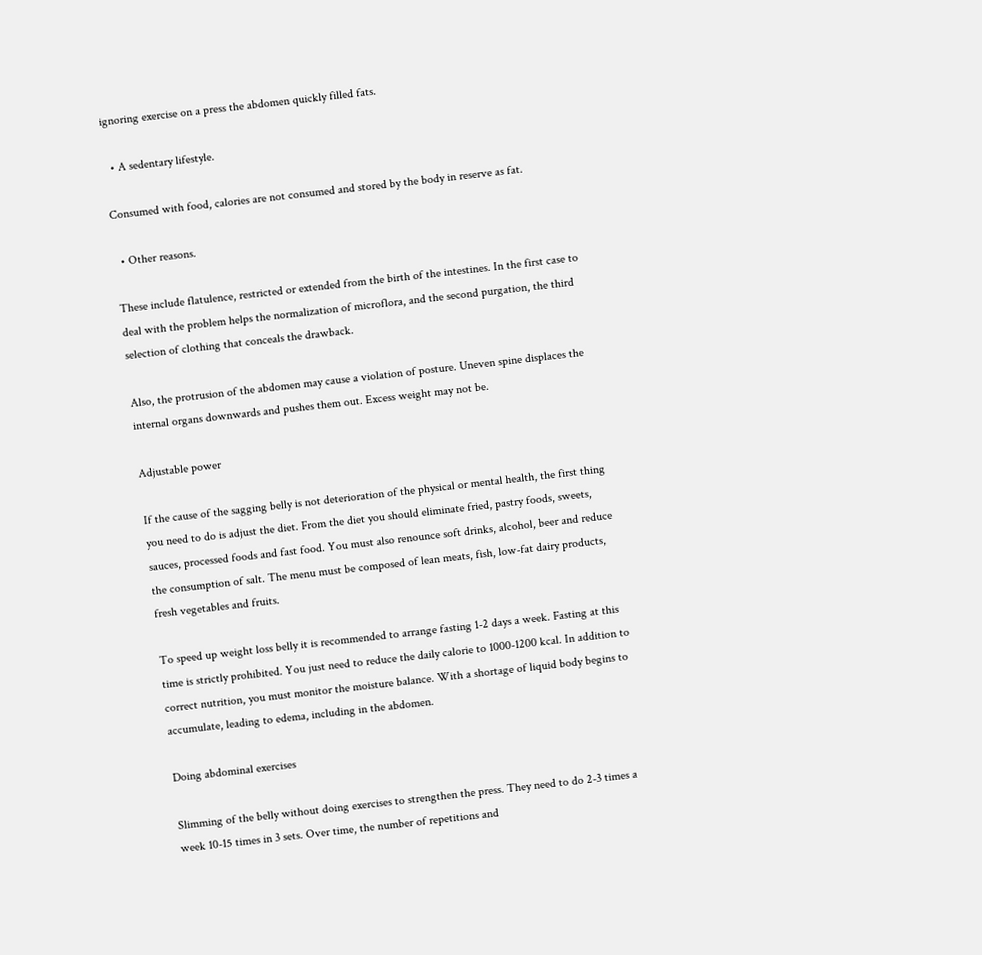ignoring exercise on a press the abdomen quickly filled fats.

  • A sedentary lifestyle.

Consumed with food, calories are not consumed and stored by the body in reserve as fat.

  • Other reasons.

These include flatulence, restricted or extended from the birth of the intestines. In the first case to deal with the problem helps the normalization of microflora, and the second purgation, the third selection of clothing that conceals the drawback.

Also, the protrusion of the abdomen may cause a violation of posture. Uneven spine displaces the internal organs downwards and pushes them out. Excess weight may not be.

Adjustable power

If the cause of the sagging belly is not deterioration of the physical or mental health, the first thing you need to do is adjust the diet. From the diet you should eliminate fried, pastry foods, sweets, sauces, processed foods and fast food. You must also renounce soft drinks, alcohol, beer and reduce the consumption of salt. The menu must be composed of lean meats, fish, low-fat dairy products, fresh vegetables and fruits.

To speed up weight loss belly it is recommended to arrange fasting 1-2 days a week. Fasting at this time is strictly prohibited. You just need to reduce the daily calorie to 1000-1200 kcal. In addition to correct nutrition, you must monitor the moisture balance. With a shortage of liquid body begins to accumulate, leading to edema, including in the abdomen.

Doing abdominal exercises

Slimming of the belly without doing exercises to strengthen the press. They need to do 2-3 times a week 10-15 times in 3 sets. Over time, the number of repetitions and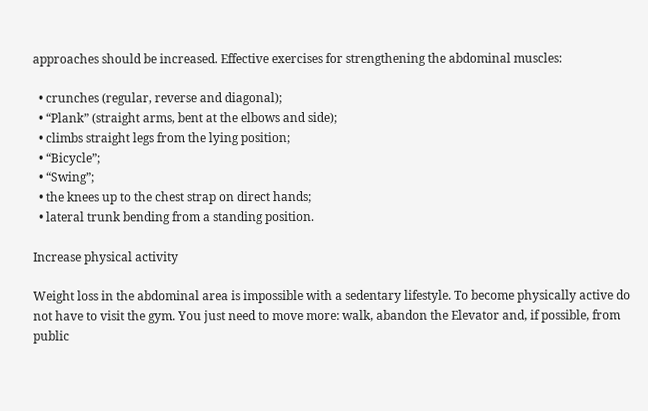approaches should be increased. Effective exercises for strengthening the abdominal muscles:

  • crunches (regular, reverse and diagonal);
  • “Plank” (straight arms, bent at the elbows and side);
  • climbs straight legs from the lying position;
  • “Bicycle”;
  • “Swing”;
  • the knees up to the chest strap on direct hands;
  • lateral trunk bending from a standing position.

Increase physical activity

Weight loss in the abdominal area is impossible with a sedentary lifestyle. To become physically active do not have to visit the gym. You just need to move more: walk, abandon the Elevator and, if possible, from public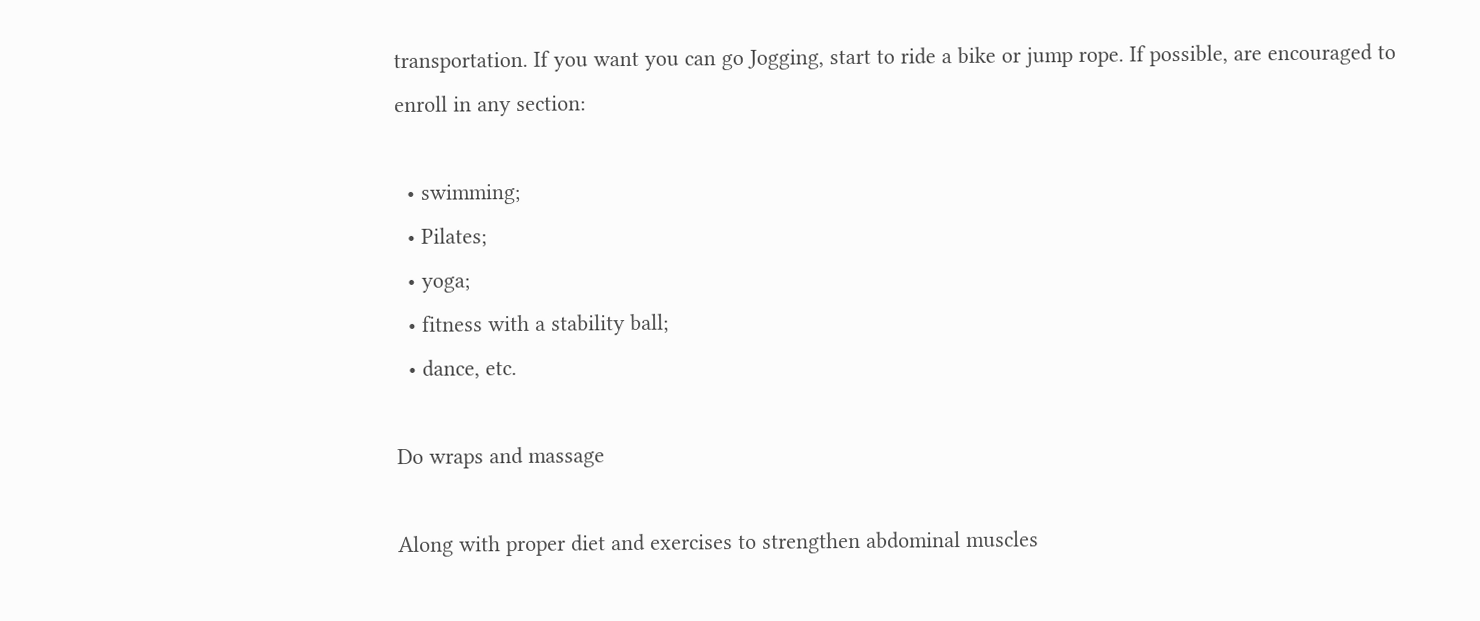transportation. If you want you can go Jogging, start to ride a bike or jump rope. If possible, are encouraged to enroll in any section:

  • swimming;
  • Pilates;
  • yoga;
  • fitness with a stability ball;
  • dance, etc.

Do wraps and massage

Along with proper diet and exercises to strengthen abdominal muscles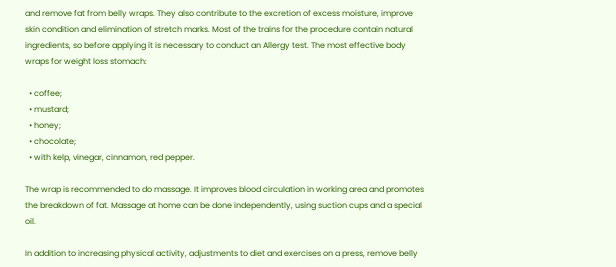and remove fat from belly wraps. They also contribute to the excretion of excess moisture, improve skin condition and elimination of stretch marks. Most of the trains for the procedure contain natural ingredients, so before applying it is necessary to conduct an Allergy test. The most effective body wraps for weight loss stomach:

  • coffee;
  • mustard;
  • honey;
  • chocolate;
  • with kelp, vinegar, cinnamon, red pepper.

The wrap is recommended to do massage. It improves blood circulation in working area and promotes the breakdown of fat. Massage at home can be done independently, using suction cups and a special oil.

In addition to increasing physical activity, adjustments to diet and exercises on a press, remove belly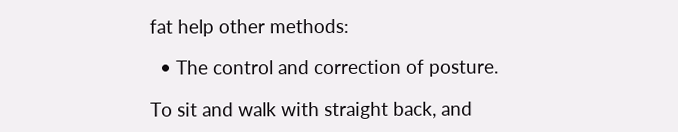fat help other methods:

  • The control and correction of posture.

To sit and walk with straight back, and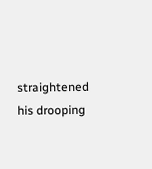straightened his drooping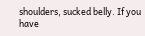shoulders, sucked belly. If you have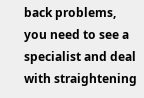back problems, you need to see a specialist and deal with straightening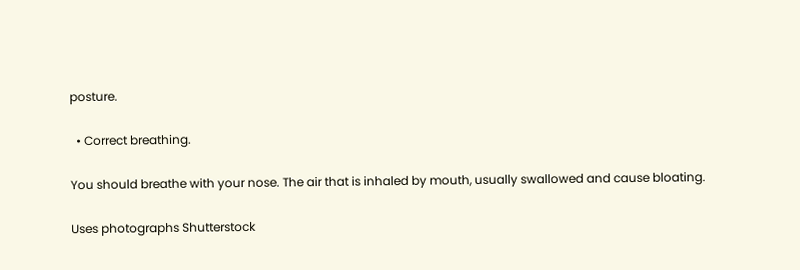posture.

  • Correct breathing.

You should breathe with your nose. The air that is inhaled by mouth, usually swallowed and cause bloating.

Uses photographs Shutterstock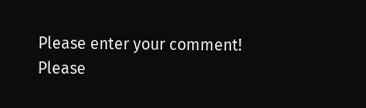Please enter your comment!
Please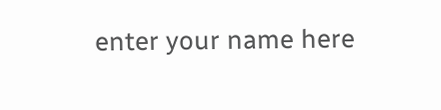enter your name here